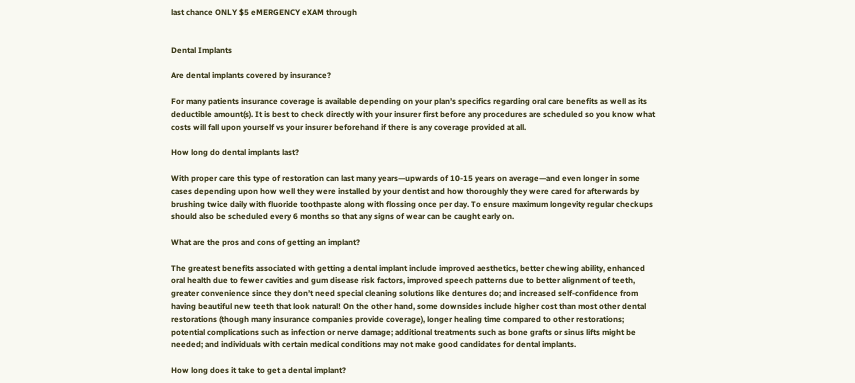last chance ONLY $5 eMERGENCY eXAM through


Dental Implants

Are dental implants covered by insurance?

For many patients insurance coverage is available depending on your plan’s specifics regarding oral care benefits as well as its deductible amount(s). It is best to check directly with your insurer first before any procedures are scheduled so you know what costs will fall upon yourself vs your insurer beforehand if there is any coverage provided at all.

How long do dental implants last?

With proper care this type of restoration can last many years—upwards of 10-15 years on average—and even longer in some cases depending upon how well they were installed by your dentist and how thoroughly they were cared for afterwards by brushing twice daily with fluoride toothpaste along with flossing once per day. To ensure maximum longevity regular checkups should also be scheduled every 6 months so that any signs of wear can be caught early on.

What are the pros and cons of getting an implant?

The greatest benefits associated with getting a dental implant include improved aesthetics, better chewing ability, enhanced oral health due to fewer cavities and gum disease risk factors, improved speech patterns due to better alignment of teeth, greater convenience since they don’t need special cleaning solutions like dentures do; and increased self-confidence from having beautiful new teeth that look natural! On the other hand, some downsides include higher cost than most other dental restorations (though many insurance companies provide coverage), longer healing time compared to other restorations; potential complications such as infection or nerve damage; additional treatments such as bone grafts or sinus lifts might be needed; and individuals with certain medical conditions may not make good candidates for dental implants.

How long does it take to get a dental implant?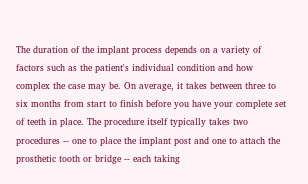The duration of the implant process depends on a variety of factors such as the patient's individual condition and how complex the case may be. On average, it takes between three to six months from start to finish before you have your complete set of teeth in place. The procedure itself typically takes two procedures -- one to place the implant post and one to attach the prosthetic tooth or bridge -- each taking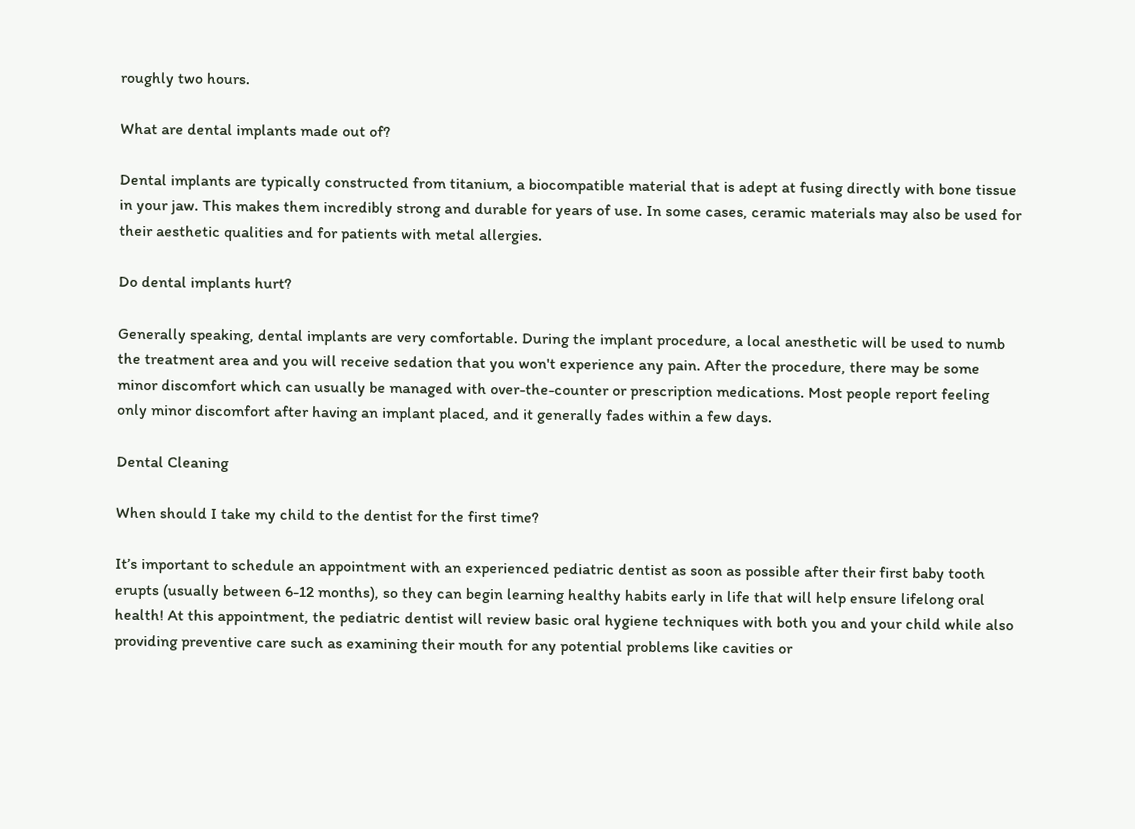roughly two hours.

What are dental implants made out of?

Dental implants are typically constructed from titanium, a biocompatible material that is adept at fusing directly with bone tissue in your jaw. This makes them incredibly strong and durable for years of use. In some cases, ceramic materials may also be used for their aesthetic qualities and for patients with metal allergies.

Do dental implants hurt?

Generally speaking, dental implants are very comfortable. During the implant procedure, a local anesthetic will be used to numb the treatment area and you will receive sedation that you won't experience any pain. After the procedure, there may be some minor discomfort which can usually be managed with over-the-counter or prescription medications. Most people report feeling only minor discomfort after having an implant placed, and it generally fades within a few days.

Dental Cleaning

When should I take my child to the dentist for the first time?

It’s important to schedule an appointment with an experienced pediatric dentist as soon as possible after their first baby tooth erupts (usually between 6-12 months), so they can begin learning healthy habits early in life that will help ensure lifelong oral health! At this appointment, the pediatric dentist will review basic oral hygiene techniques with both you and your child while also providing preventive care such as examining their mouth for any potential problems like cavities or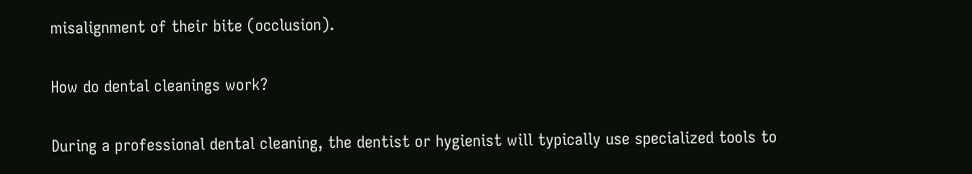misalignment of their bite (occlusion).

How do dental cleanings work?

During a professional dental cleaning, the dentist or hygienist will typically use specialized tools to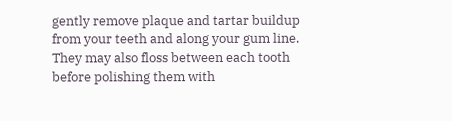gently remove plaque and tartar buildup from your teeth and along your gum line. They may also floss between each tooth before polishing them with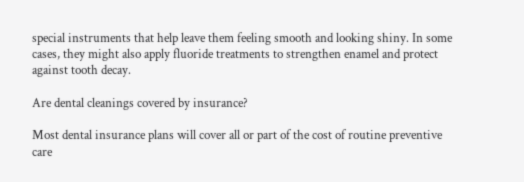special instruments that help leave them feeling smooth and looking shiny. In some cases, they might also apply fluoride treatments to strengthen enamel and protect against tooth decay.

Are dental cleanings covered by insurance?

Most dental insurance plans will cover all or part of the cost of routine preventive care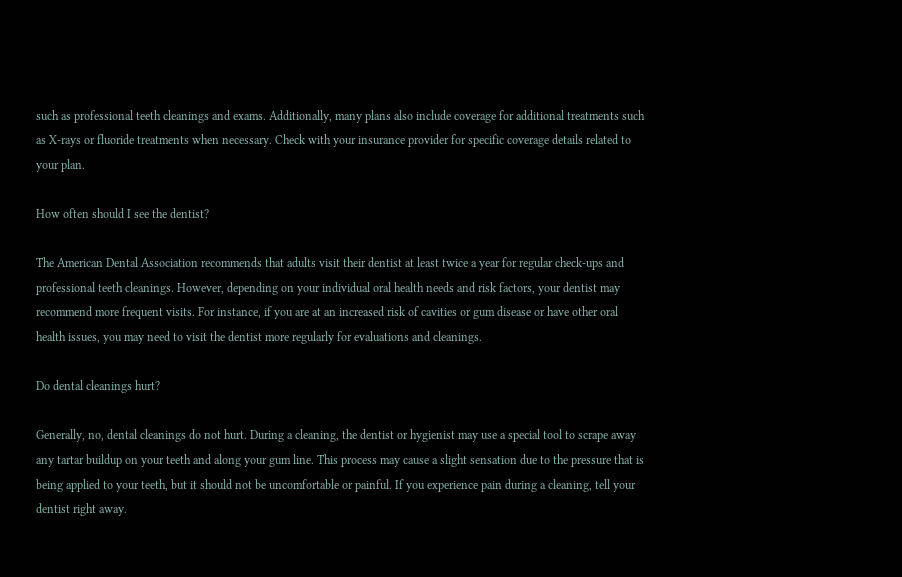such as professional teeth cleanings and exams. Additionally, many plans also include coverage for additional treatments such as X-rays or fluoride treatments when necessary. Check with your insurance provider for specific coverage details related to your plan.

How often should I see the dentist?

The American Dental Association recommends that adults visit their dentist at least twice a year for regular check-ups and professional teeth cleanings. However, depending on your individual oral health needs and risk factors, your dentist may recommend more frequent visits. For instance, if you are at an increased risk of cavities or gum disease or have other oral health issues, you may need to visit the dentist more regularly for evaluations and cleanings.

Do dental cleanings hurt?

Generally, no, dental cleanings do not hurt. During a cleaning, the dentist or hygienist may use a special tool to scrape away any tartar buildup on your teeth and along your gum line. This process may cause a slight sensation due to the pressure that is being applied to your teeth, but it should not be uncomfortable or painful. If you experience pain during a cleaning, tell your dentist right away.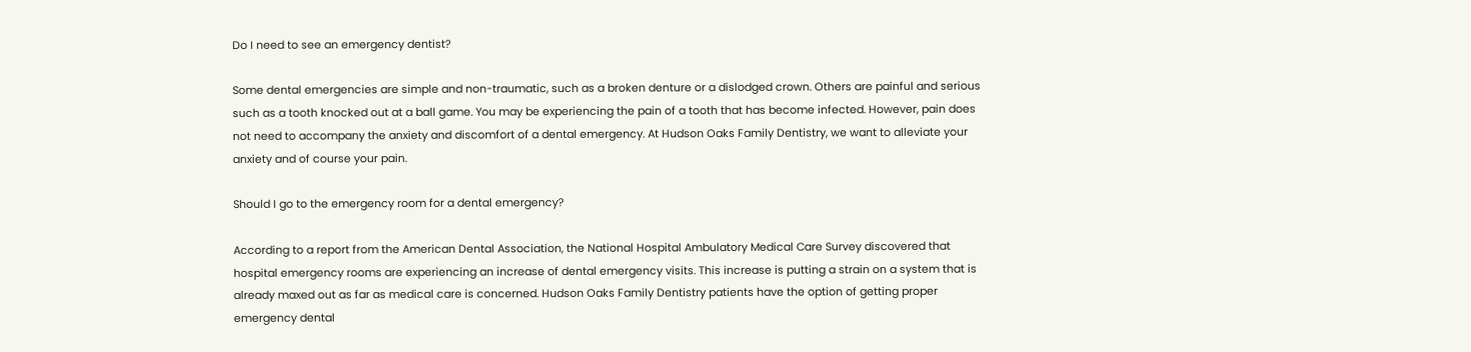Do I need to see an emergency dentist?

Some dental emergencies are simple and non-traumatic, such as a broken denture or a dislodged crown. Others are painful and serious such as a tooth knocked out at a ball game. You may be experiencing the pain of a tooth that has become infected. However, pain does not need to accompany the anxiety and discomfort of a dental emergency. At Hudson Oaks Family Dentistry, we want to alleviate your anxiety and of course your pain.

Should I go to the emergency room for a dental emergency?

According to a report from the American Dental Association, the National Hospital Ambulatory Medical Care Survey discovered that hospital emergency rooms are experiencing an increase of dental emergency visits. This increase is putting a strain on a system that is already maxed out as far as medical care is concerned. Hudson Oaks Family Dentistry patients have the option of getting proper emergency dental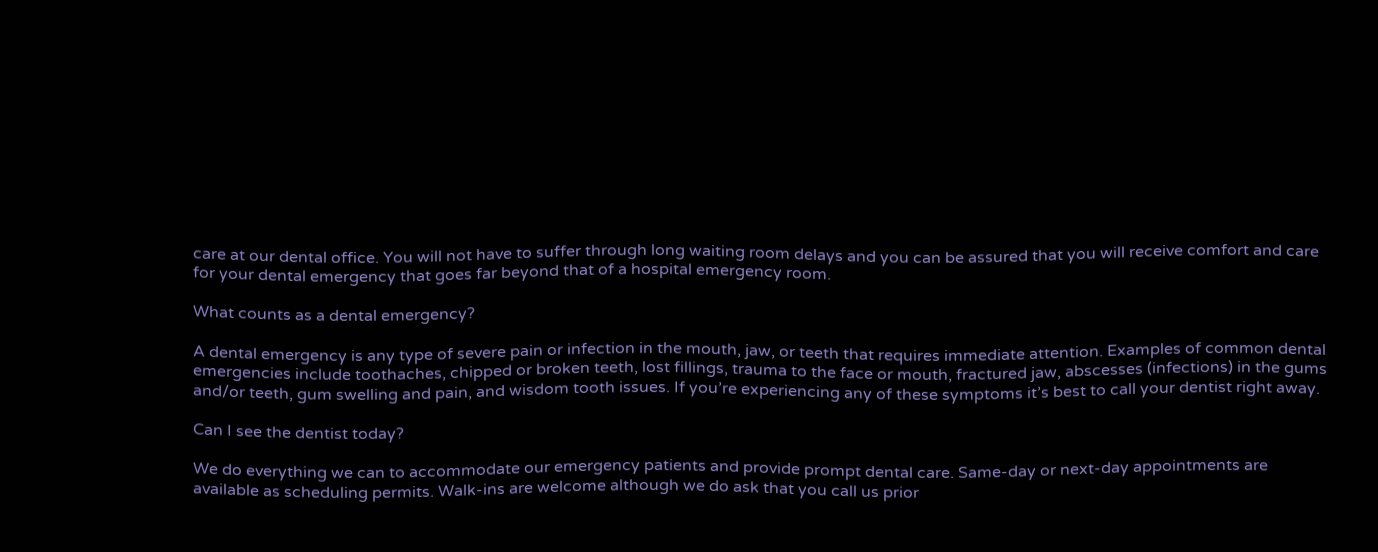care at our dental office. You will not have to suffer through long waiting room delays and you can be assured that you will receive comfort and care for your dental emergency that goes far beyond that of a hospital emergency room.

What counts as a dental emergency?

A dental emergency is any type of severe pain or infection in the mouth, jaw, or teeth that requires immediate attention. Examples of common dental emergencies include toothaches, chipped or broken teeth, lost fillings, trauma to the face or mouth, fractured jaw, abscesses (infections) in the gums and/or teeth, gum swelling and pain, and wisdom tooth issues. If you’re experiencing any of these symptoms it’s best to call your dentist right away.

Can I see the dentist today?

We do everything we can to accommodate our emergency patients and provide prompt dental care. Same-day or next-day appointments are available as scheduling permits. Walk-ins are welcome although we do ask that you call us prior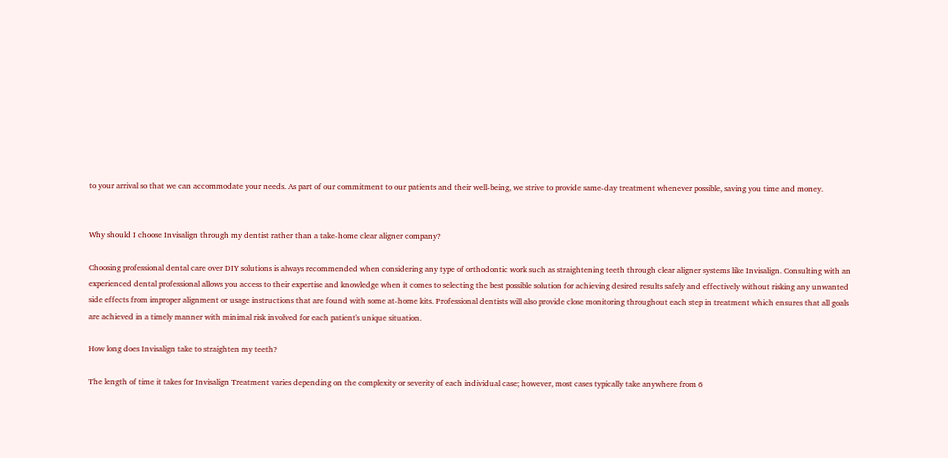to your arrival so that we can accommodate your needs. As part of our commitment to our patients and their well-being, we strive to provide same-day treatment whenever possible, saving you time and money.


Why should I choose Invisalign through my dentist rather than a take-home clear aligner company?

Choosing professional dental care over DIY solutions is always recommended when considering any type of orthodontic work such as straightening teeth through clear aligner systems like Invisalign. Consulting with an experienced dental professional allows you access to their expertise and knowledge when it comes to selecting the best possible solution for achieving desired results safely and effectively without risking any unwanted side effects from improper alignment or usage instructions that are found with some at-home kits. Professional dentists will also provide close monitoring throughout each step in treatment which ensures that all goals are achieved in a timely manner with minimal risk involved for each patient's unique situation.

How long does Invisalign take to straighten my teeth?

The length of time it takes for Invisalign Treatment varies depending on the complexity or severity of each individual case; however, most cases typically take anywhere from 6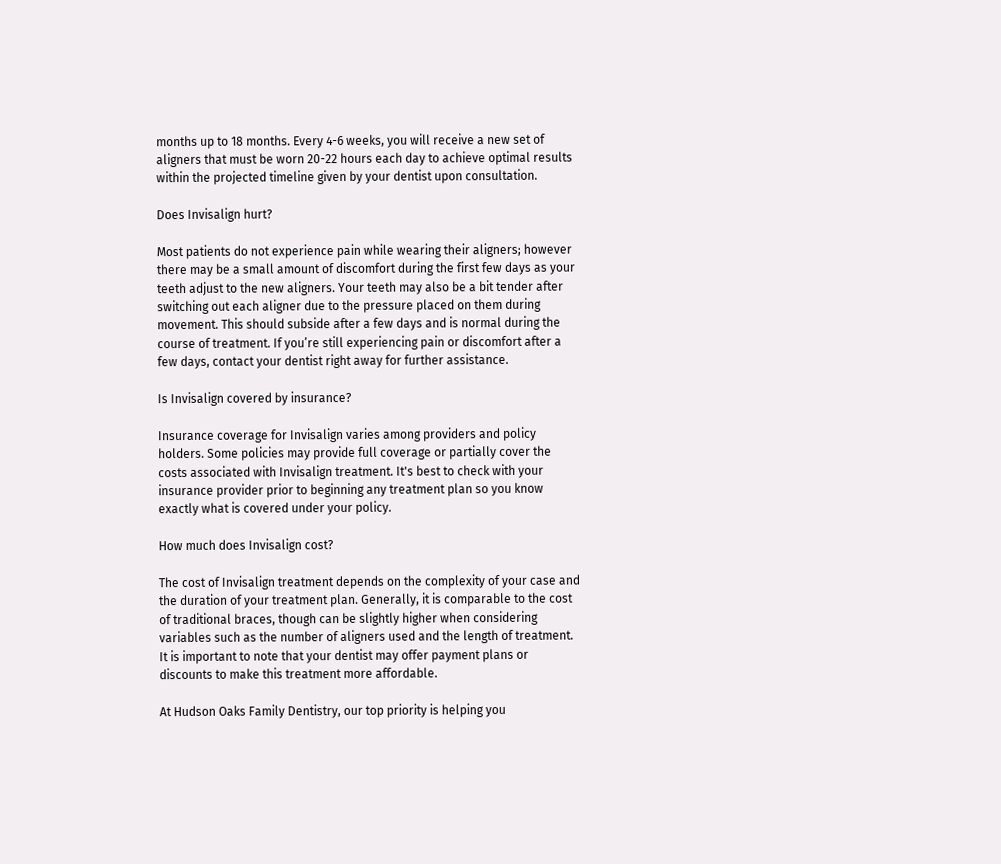months up to 18 months. Every 4-6 weeks, you will receive a new set of aligners that must be worn 20-22 hours each day to achieve optimal results within the projected timeline given by your dentist upon consultation.

Does Invisalign hurt?

Most patients do not experience pain while wearing their aligners; however there may be a small amount of discomfort during the first few days as your teeth adjust to the new aligners. Your teeth may also be a bit tender after switching out each aligner due to the pressure placed on them during movement. This should subside after a few days and is normal during the course of treatment. If you’re still experiencing pain or discomfort after a few days, contact your dentist right away for further assistance.

Is Invisalign covered by insurance?

Insurance coverage for Invisalign varies among providers and policy holders. Some policies may provide full coverage or partially cover the costs associated with Invisalign treatment. It's best to check with your insurance provider prior to beginning any treatment plan so you know exactly what is covered under your policy.

How much does Invisalign cost?

The cost of Invisalign treatment depends on the complexity of your case and the duration of your treatment plan. Generally, it is comparable to the cost of traditional braces, though can be slightly higher when considering variables such as the number of aligners used and the length of treatment. It is important to note that your dentist may offer payment plans or discounts to make this treatment more affordable.

At Hudson Oaks Family Dentistry, our top priority is helping you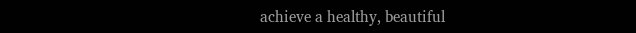achieve a healthy, beautiful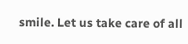smile. Let us take care of all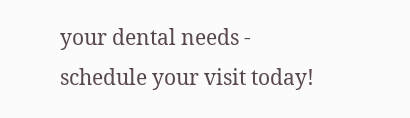your dental needs - schedule your visit today!